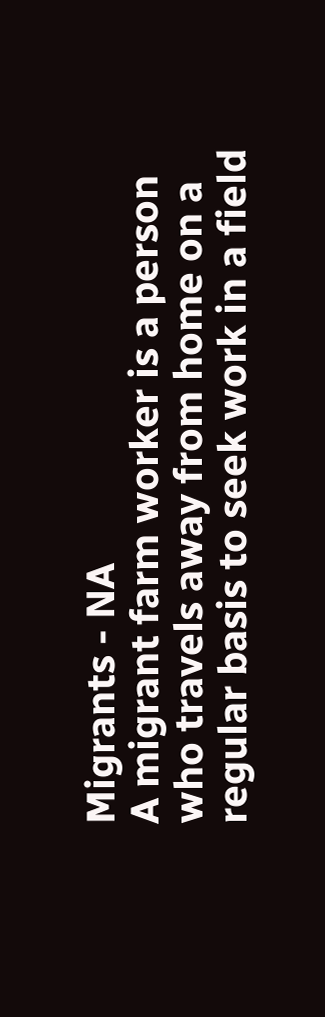Migrants - NA
A migrant farm worker is a person who travels away from home on a regular basis to seek work in a field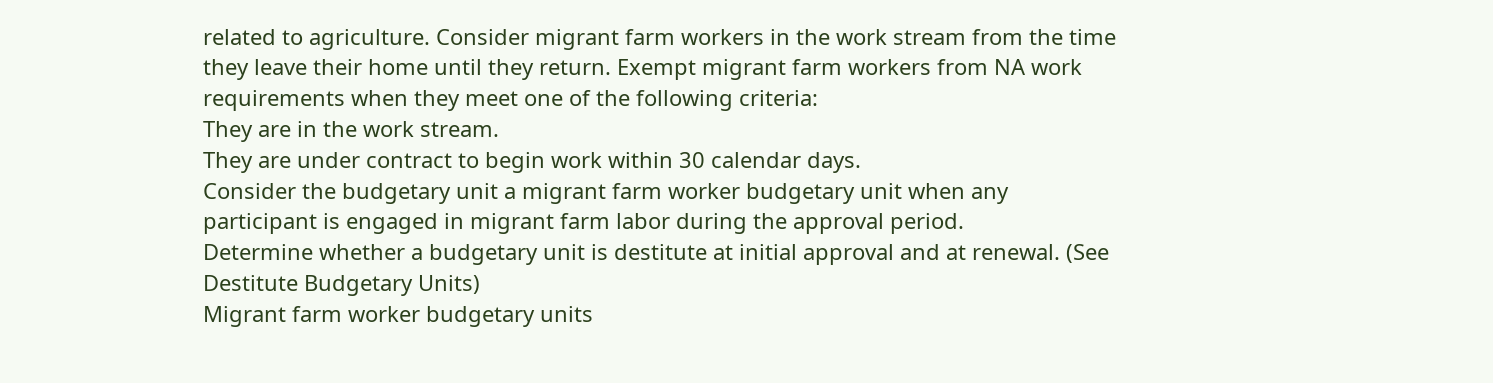related to agriculture. Consider migrant farm workers in the work stream from the time they leave their home until they return. Exempt migrant farm workers from NA work requirements when they meet one of the following criteria:
They are in the work stream.
They are under contract to begin work within 30 calendar days.
Consider the budgetary unit a migrant farm worker budgetary unit when any participant is engaged in migrant farm labor during the approval period.
Determine whether a budgetary unit is destitute at initial approval and at renewal. (See Destitute Budgetary Units)
Migrant farm worker budgetary units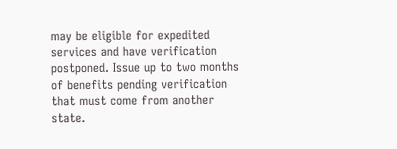may be eligible for expedited services and have verification postponed. Issue up to two months of benefits pending verification that must come from another state.